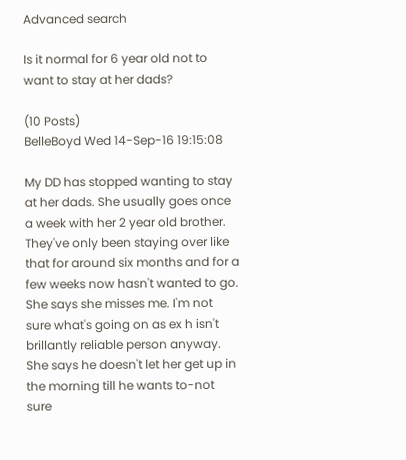Advanced search

Is it normal for 6 year old not to want to stay at her dads?

(10 Posts)
BelleBoyd Wed 14-Sep-16 19:15:08

My DD has stopped wanting to stay at her dads. She usually goes once a week with her 2 year old brother. They've only been staying over like that for around six months and for a few weeks now hasn't wanted to go.
She says she misses me. I'm not sure what's going on as ex h isn't brillantly reliable person anyway. She says he doesn't let her get up in the morning till he wants to-not sure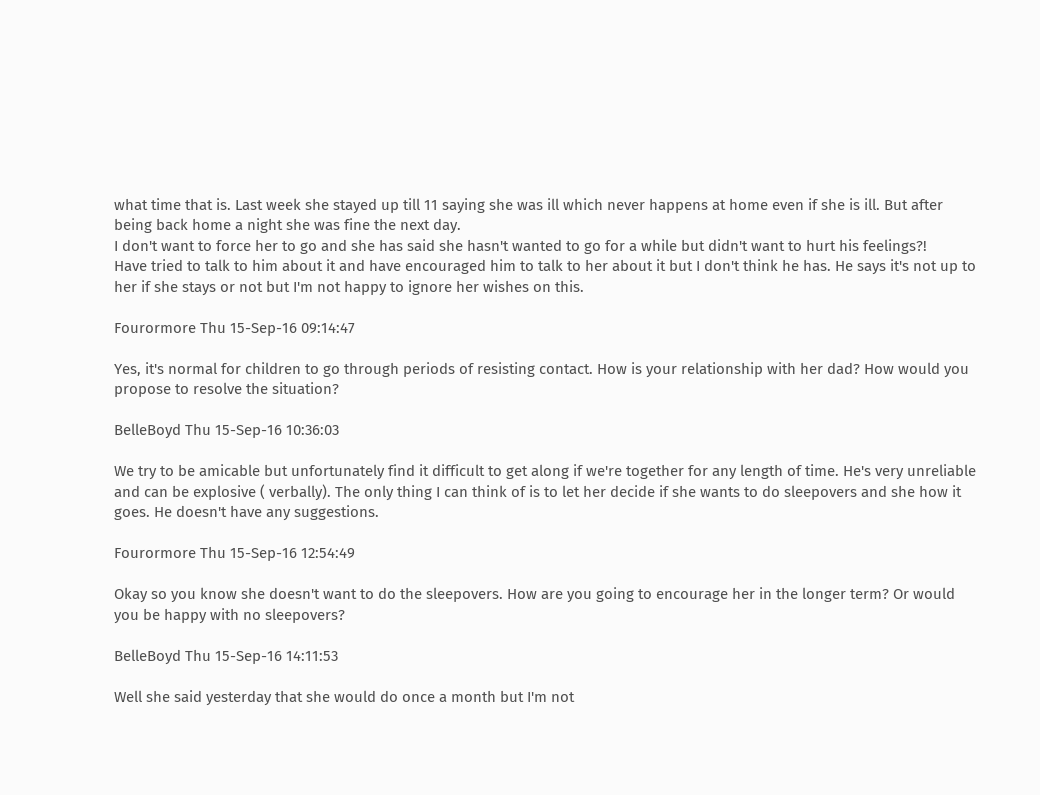what time that is. Last week she stayed up till 11 saying she was ill which never happens at home even if she is ill. But after being back home a night she was fine the next day.
I don't want to force her to go and she has said she hasn't wanted to go for a while but didn't want to hurt his feelings?!
Have tried to talk to him about it and have encouraged him to talk to her about it but I don't think he has. He says it's not up to her if she stays or not but I'm not happy to ignore her wishes on this.

Fourormore Thu 15-Sep-16 09:14:47

Yes, it's normal for children to go through periods of resisting contact. How is your relationship with her dad? How would you propose to resolve the situation?

BelleBoyd Thu 15-Sep-16 10:36:03

We try to be amicable but unfortunately find it difficult to get along if we're together for any length of time. He's very unreliable and can be explosive ( verbally). The only thing I can think of is to let her decide if she wants to do sleepovers and she how it goes. He doesn't have any suggestions.

Fourormore Thu 15-Sep-16 12:54:49

Okay so you know she doesn't want to do the sleepovers. How are you going to encourage her in the longer term? Or would you be happy with no sleepovers?

BelleBoyd Thu 15-Sep-16 14:11:53

Well she said yesterday that she would do once a month but I'm not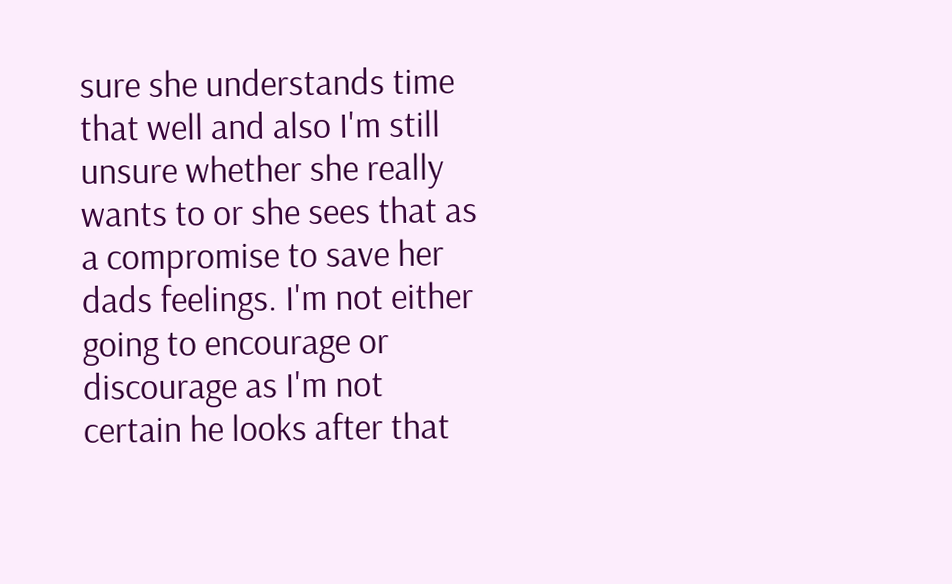sure she understands time that well and also I'm still unsure whether she really wants to or she sees that as a compromise to save her dads feelings. I'm not either going to encourage or discourage as I'm not certain he looks after that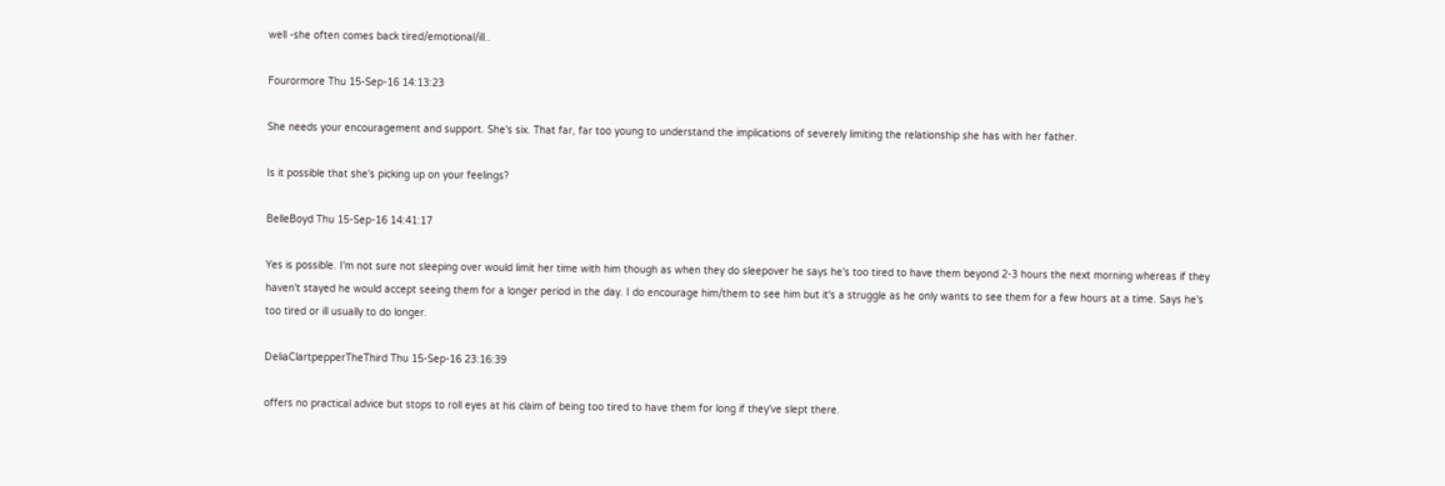well -she often comes back tired/emotional/ill..

Fourormore Thu 15-Sep-16 14:13:23

She needs your encouragement and support. She's six. That far, far too young to understand the implications of severely limiting the relationship she has with her father.

Is it possible that she's picking up on your feelings?

BelleBoyd Thu 15-Sep-16 14:41:17

Yes is possible. I'm not sure not sleeping over would limit her time with him though as when they do sleepover he says he's too tired to have them beyond 2-3 hours the next morning whereas if they haven't stayed he would accept seeing them for a longer period in the day. I do encourage him/them to see him but it's a struggle as he only wants to see them for a few hours at a time. Says he's too tired or ill usually to do longer.

DeliaClartpepperTheThird Thu 15-Sep-16 23:16:39

offers no practical advice but stops to roll eyes at his claim of being too tired to have them for long if they've slept there.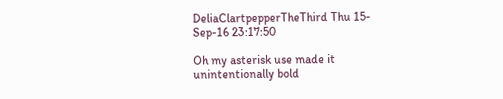DeliaClartpepperTheThird Thu 15-Sep-16 23:17:50

Oh my asterisk use made it unintentionally bold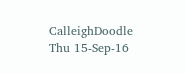CalleighDoodle Thu 15-Sep-16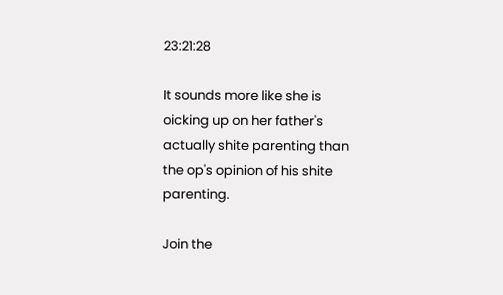23:21:28

It sounds more like she is oicking up on her father's actually shite parenting than the op's opinion of his shite parenting.

Join the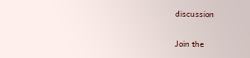discussion

Join the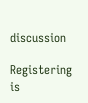discussion

Registering is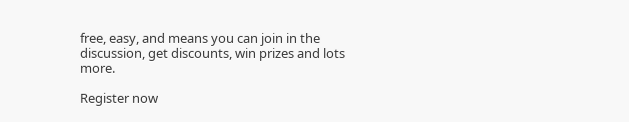free, easy, and means you can join in the discussion, get discounts, win prizes and lots more.

Register now